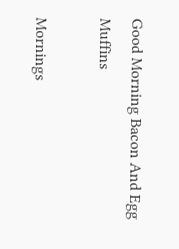Good Morning Bacon And Egg Muffins

Mornings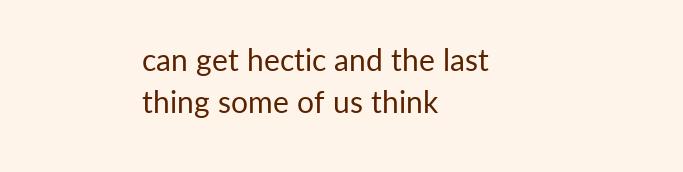can get hectic and the last thing some of us think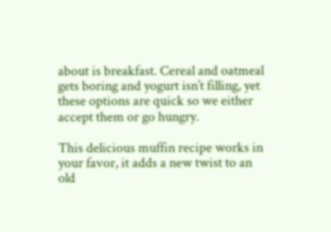about is breakfast. Cereal and oatmeal gets boring and yogurt isn’t filling, yet these options are quick so we either accept them or go hungry.

This delicious muffin recipe works in your favor, it adds a new twist to an old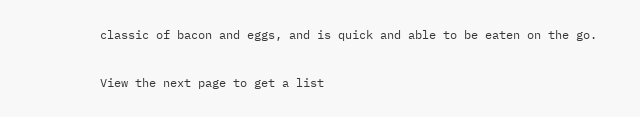classic of bacon and eggs, and is quick and able to be eaten on the go.

View the next page to get a list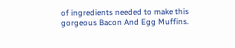of ingredients needed to make this gorgeous Bacon And Egg Muffins.